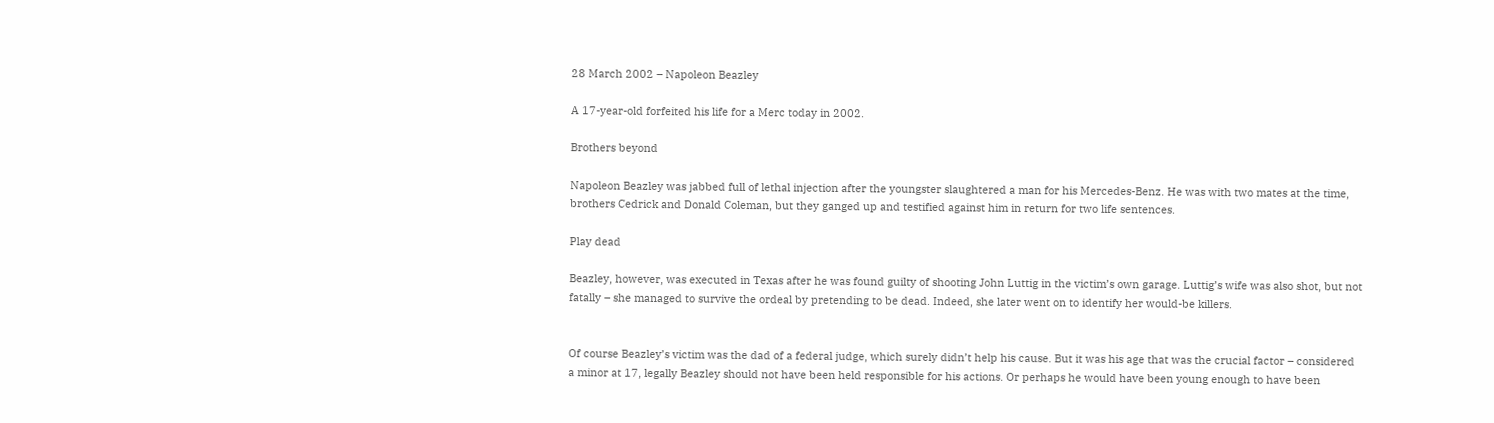28 March 2002 – Napoleon Beazley

A 17-year-old forfeited his life for a Merc today in 2002.

Brothers beyond

Napoleon Beazley was jabbed full of lethal injection after the youngster slaughtered a man for his Mercedes-Benz. He was with two mates at the time, brothers Cedrick and Donald Coleman, but they ganged up and testified against him in return for two life sentences.

Play dead

Beazley, however, was executed in Texas after he was found guilty of shooting John Luttig in the victim’s own garage. Luttig’s wife was also shot, but not fatally – she managed to survive the ordeal by pretending to be dead. Indeed, she later went on to identify her would-be killers.


Of course Beazley’s victim was the dad of a federal judge, which surely didn’t help his cause. But it was his age that was the crucial factor – considered a minor at 17, legally Beazley should not have been held responsible for his actions. Or perhaps he would have been young enough to have been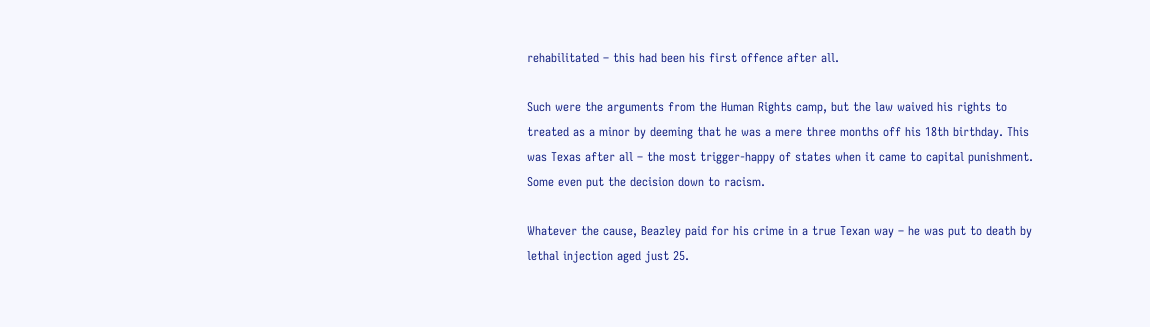rehabilitated – this had been his first offence after all.

Such were the arguments from the Human Rights camp, but the law waived his rights to treated as a minor by deeming that he was a mere three months off his 18th birthday. This was Texas after all – the most trigger-happy of states when it came to capital punishment. Some even put the decision down to racism.

Whatever the cause, Beazley paid for his crime in a true Texan way – he was put to death by lethal injection aged just 25.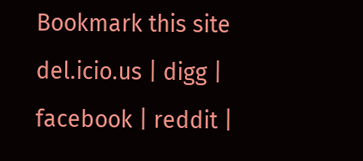Bookmark this site
del.icio.us | digg | facebook | reddit |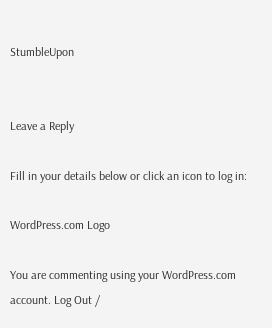StumbleUpon


Leave a Reply

Fill in your details below or click an icon to log in:

WordPress.com Logo

You are commenting using your WordPress.com account. Log Out /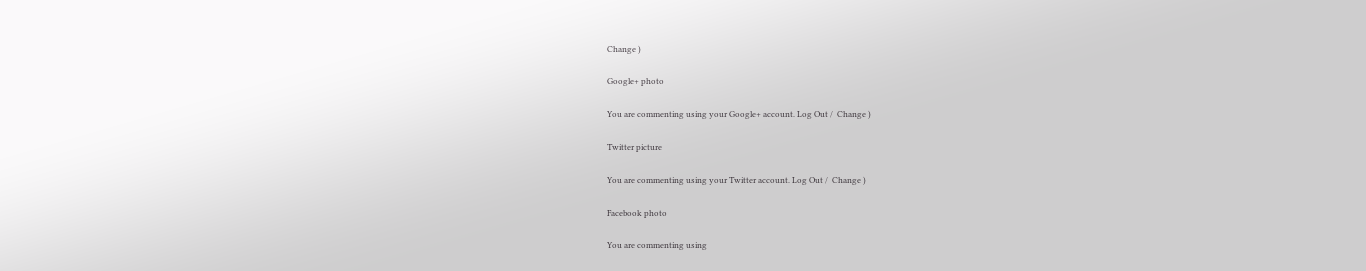Change )

Google+ photo

You are commenting using your Google+ account. Log Out /  Change )

Twitter picture

You are commenting using your Twitter account. Log Out /  Change )

Facebook photo

You are commenting using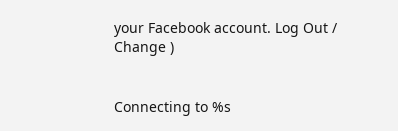your Facebook account. Log Out /  Change )


Connecting to %s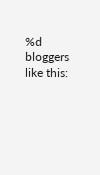%d bloggers like this: